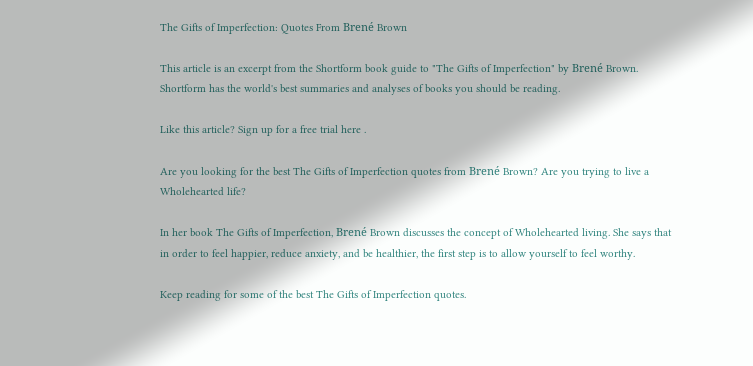The Gifts of Imperfection: Quotes From Brené Brown

This article is an excerpt from the Shortform book guide to "The Gifts of Imperfection" by Brené Brown. Shortform has the world's best summaries and analyses of books you should be reading.

Like this article? Sign up for a free trial here .

Are you looking for the best The Gifts of Imperfection quotes from Brené Brown? Are you trying to live a Wholehearted life?

In her book The Gifts of Imperfection, Brené Brown discusses the concept of Wholehearted living. She says that in order to feel happier, reduce anxiety, and be healthier, the first step is to allow yourself to feel worthy.

Keep reading for some of the best The Gifts of Imperfection quotes.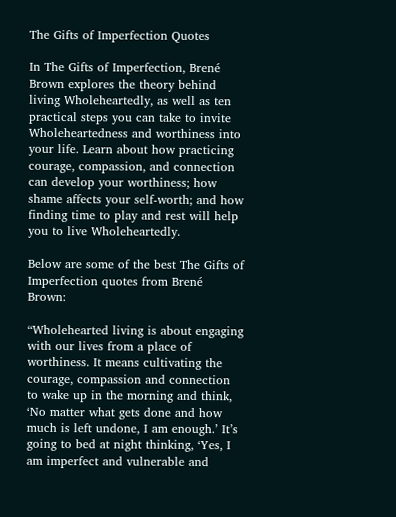The Gifts of Imperfection Quotes

In The Gifts of Imperfection, Brené Brown explores the theory behind living Wholeheartedly, as well as ten practical steps you can take to invite Wholeheartedness and worthiness into your life. Learn about how practicing courage, compassion, and connection can develop your worthiness; how shame affects your self-worth; and how finding time to play and rest will help you to live Wholeheartedly.

Below are some of the best The Gifts of Imperfection quotes from Brené Brown:

“Wholehearted living is about engaging with our lives from a place of worthiness. It means cultivating the courage, compassion and connection to wake up in the morning and think, ‘No matter what gets done and how much is left undone, I am enough.’ It’s going to bed at night thinking, ‘Yes, I am imperfect and vulnerable and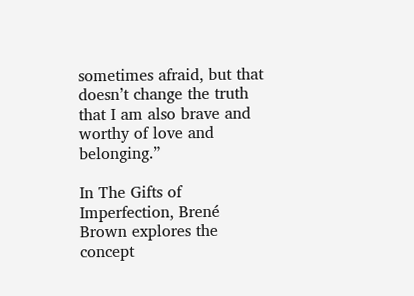sometimes afraid, but that doesn’t change the truth that I am also brave and worthy of love and belonging.”

In The Gifts of Imperfection, Brené Brown explores the concept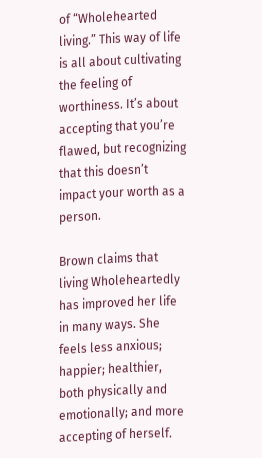of “Wholehearted living.” This way of life is all about cultivating the feeling of worthiness. It’s about accepting that you’re flawed, but recognizing that this doesn’t impact your worth as a person.

Brown claims that living Wholeheartedly has improved her life in many ways. She feels less anxious; happier; healthier, both physically and emotionally; and more accepting of herself.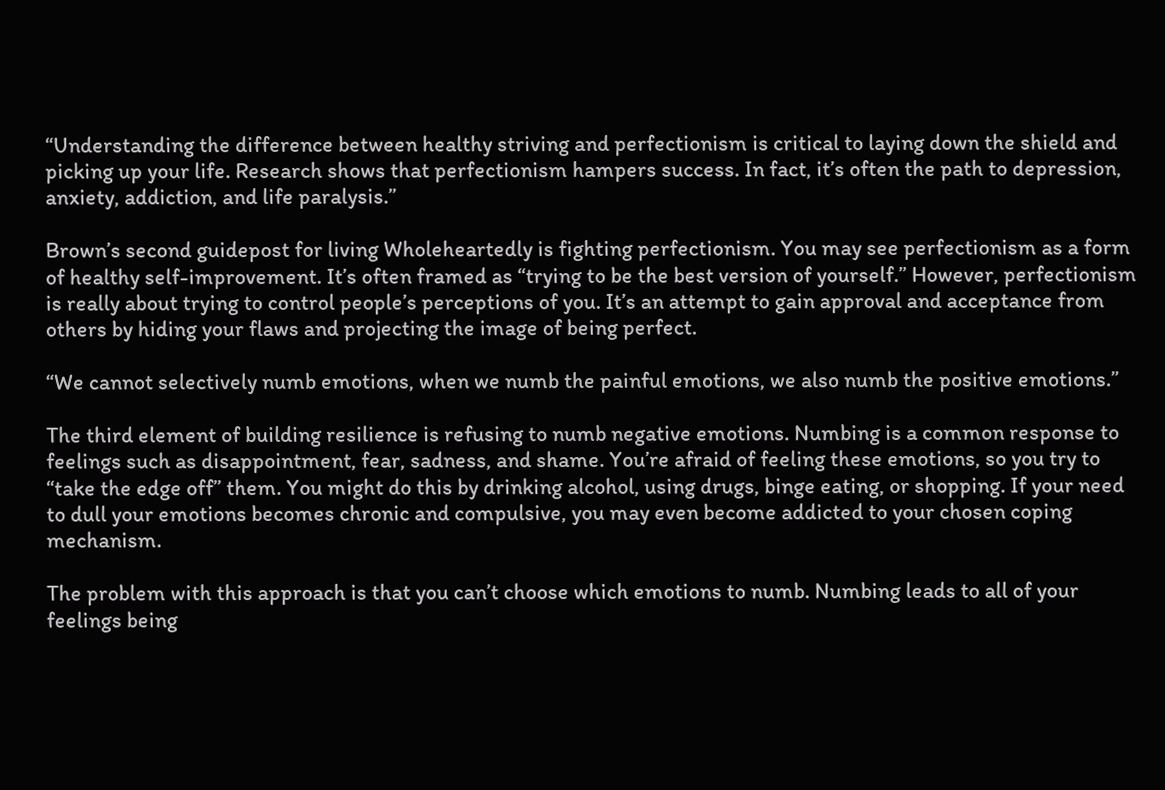“Understanding the difference between healthy striving and perfectionism is critical to laying down the shield and picking up your life. Research shows that perfectionism hampers success. In fact, it’s often the path to depression, anxiety, addiction, and life paralysis.”

Brown’s second guidepost for living Wholeheartedly is fighting perfectionism. You may see perfectionism as a form of healthy self-improvement. It’s often framed as “trying to be the best version of yourself.” However, perfectionism is really about trying to control people’s perceptions of you. It’s an attempt to gain approval and acceptance from others by hiding your flaws and projecting the image of being perfect.

“We cannot selectively numb emotions, when we numb the painful emotions, we also numb the positive emotions.”

The third element of building resilience is refusing to numb negative emotions. Numbing is a common response to feelings such as disappointment, fear, sadness, and shame. You’re afraid of feeling these emotions, so you try to “take the edge off” them. You might do this by drinking alcohol, using drugs, binge eating, or shopping. If your need to dull your emotions becomes chronic and compulsive, you may even become addicted to your chosen coping mechanism.

The problem with this approach is that you can’t choose which emotions to numb. Numbing leads to all of your feelings being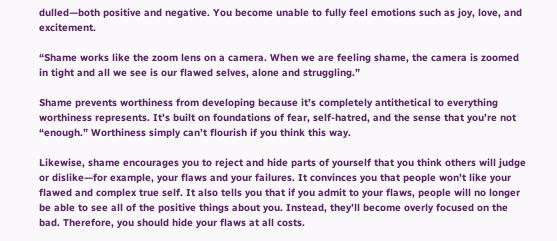dulled—both positive and negative. You become unable to fully feel emotions such as joy, love, and excitement.

“Shame works like the zoom lens on a camera. When we are feeling shame, the camera is zoomed in tight and all we see is our flawed selves, alone and struggling.”

Shame prevents worthiness from developing because it’s completely antithetical to everything worthiness represents. It’s built on foundations of fear, self-hatred, and the sense that you’re not “enough.” Worthiness simply can’t flourish if you think this way.

Likewise, shame encourages you to reject and hide parts of yourself that you think others will judge or dislike—for example, your flaws and your failures. It convinces you that people won’t like your flawed and complex true self. It also tells you that if you admit to your flaws, people will no longer be able to see all of the positive things about you. Instead, they’ll become overly focused on the bad. Therefore, you should hide your flaws at all costs.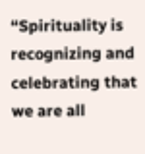“Spirituality is recognizing and celebrating that we are all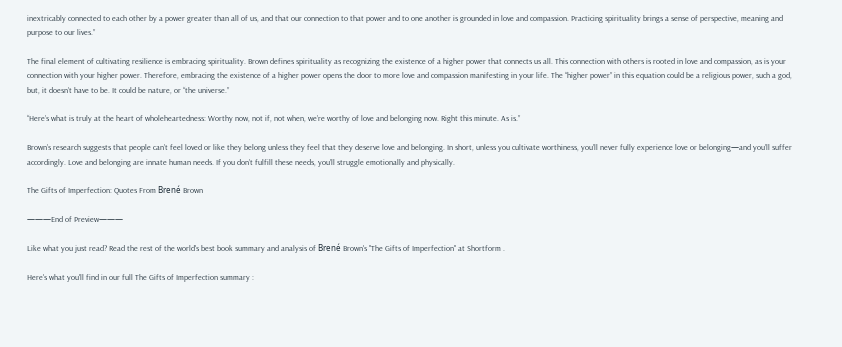inextricably connected to each other by a power greater than all of us, and that our connection to that power and to one another is grounded in love and compassion. Practicing spirituality brings a sense of perspective, meaning and purpose to our lives.”

The final element of cultivating resilience is embracing spirituality. Brown defines spirituality as recognizing the existence of a higher power that connects us all. This connection with others is rooted in love and compassion, as is your connection with your higher power. Therefore, embracing the existence of a higher power opens the door to more love and compassion manifesting in your life. The “higher power” in this equation could be a religious power, such a god, but, it doesn’t have to be. It could be nature, or “the universe.”

“Here’s what is truly at the heart of wholeheartedness: Worthy now, not if, not when, we’re worthy of love and belonging now. Right this minute. As is.”

Brown’s research suggests that people can’t feel loved or like they belong unless they feel that they deserve love and belonging. In short, unless you cultivate worthiness, you’ll never fully experience love or belonging—and you’ll suffer accordingly. Love and belonging are innate human needs. If you don’t fulfill these needs, you’ll struggle emotionally and physically.

The Gifts of Imperfection: Quotes From Brené Brown

———End of Preview———

Like what you just read? Read the rest of the world's best book summary and analysis of Brené Brown's "The Gifts of Imperfection" at Shortform .

Here's what you'll find in our full The Gifts of Imperfection summary :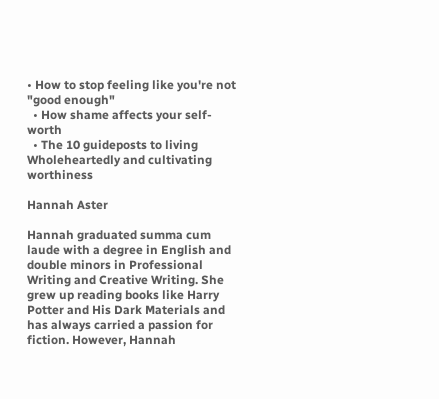• How to stop feeling like you're not "good enough"
  • How shame affects your self-worth
  • The 10 guideposts to living Wholeheartedly and cultivating worthiness

Hannah Aster

Hannah graduated summa cum laude with a degree in English and double minors in Professional Writing and Creative Writing. She grew up reading books like Harry Potter and His Dark Materials and has always carried a passion for fiction. However, Hannah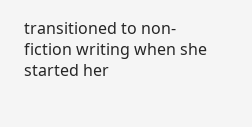transitioned to non-fiction writing when she started her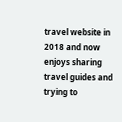travel website in 2018 and now enjoys sharing travel guides and trying to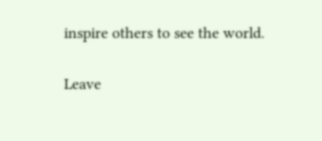inspire others to see the world.

Leave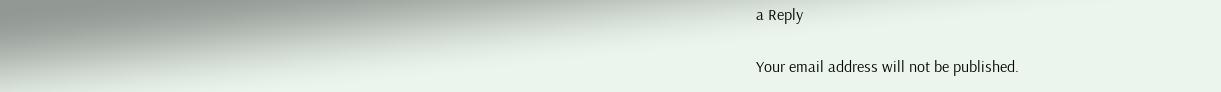a Reply

Your email address will not be published.